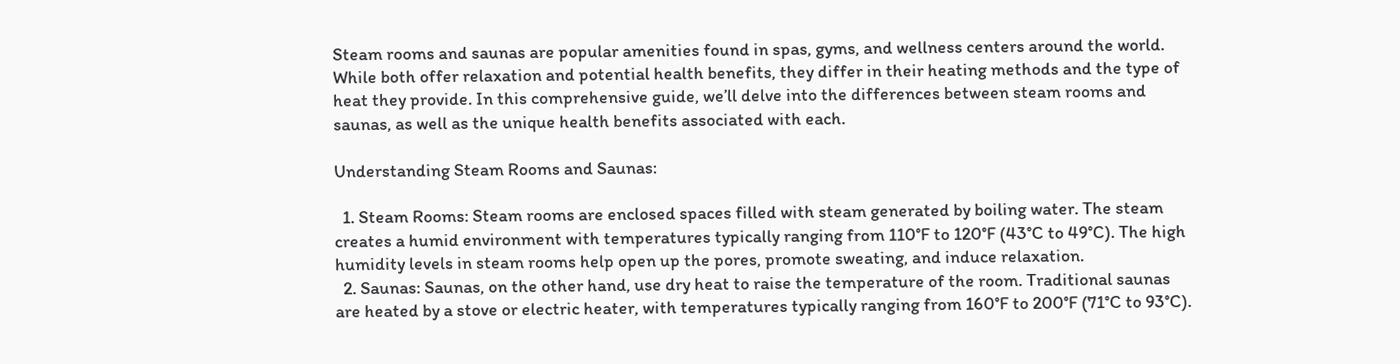Steam rooms and saunas are popular amenities found in spas, gyms, and wellness centers around the world. While both offer relaxation and potential health benefits, they differ in their heating methods and the type of heat they provide. In this comprehensive guide, we’ll delve into the differences between steam rooms and saunas, as well as the unique health benefits associated with each.

Understanding Steam Rooms and Saunas:

  1. Steam Rooms: Steam rooms are enclosed spaces filled with steam generated by boiling water. The steam creates a humid environment with temperatures typically ranging from 110°F to 120°F (43°C to 49°C). The high humidity levels in steam rooms help open up the pores, promote sweating, and induce relaxation.
  2. Saunas: Saunas, on the other hand, use dry heat to raise the temperature of the room. Traditional saunas are heated by a stove or electric heater, with temperatures typically ranging from 160°F to 200°F (71°C to 93°C).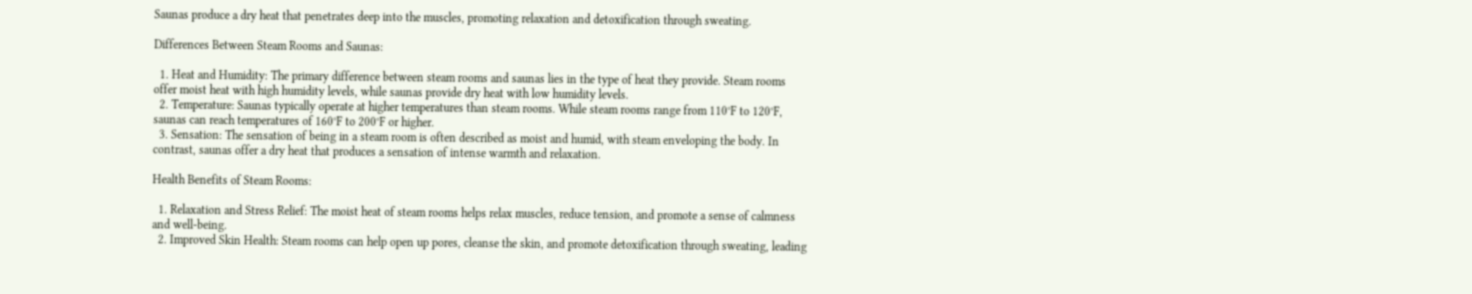Saunas produce a dry heat that penetrates deep into the muscles, promoting relaxation and detoxification through sweating.

Differences Between Steam Rooms and Saunas:

  1. Heat and Humidity: The primary difference between steam rooms and saunas lies in the type of heat they provide. Steam rooms offer moist heat with high humidity levels, while saunas provide dry heat with low humidity levels.
  2. Temperature: Saunas typically operate at higher temperatures than steam rooms. While steam rooms range from 110°F to 120°F, saunas can reach temperatures of 160°F to 200°F or higher.
  3. Sensation: The sensation of being in a steam room is often described as moist and humid, with steam enveloping the body. In contrast, saunas offer a dry heat that produces a sensation of intense warmth and relaxation.

Health Benefits of Steam Rooms:

  1. Relaxation and Stress Relief: The moist heat of steam rooms helps relax muscles, reduce tension, and promote a sense of calmness and well-being.
  2. Improved Skin Health: Steam rooms can help open up pores, cleanse the skin, and promote detoxification through sweating, leading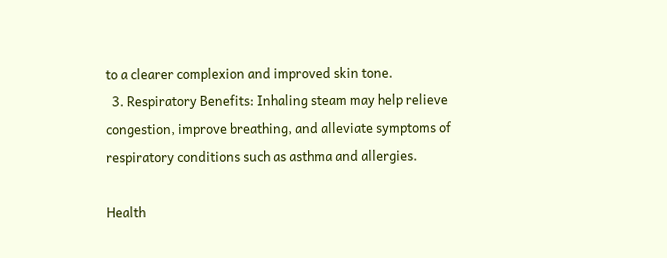to a clearer complexion and improved skin tone.
  3. Respiratory Benefits: Inhaling steam may help relieve congestion, improve breathing, and alleviate symptoms of respiratory conditions such as asthma and allergies.

Health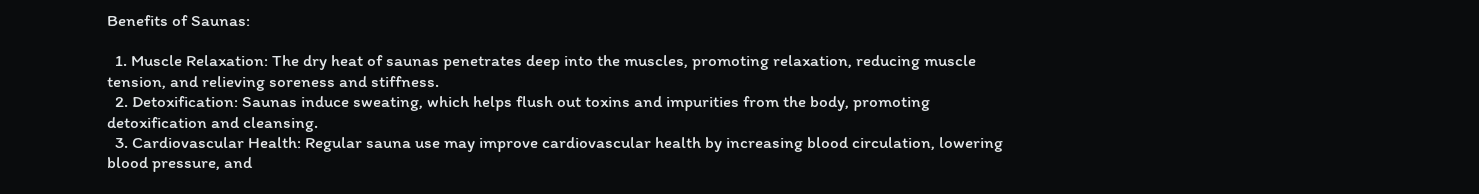Benefits of Saunas:

  1. Muscle Relaxation: The dry heat of saunas penetrates deep into the muscles, promoting relaxation, reducing muscle tension, and relieving soreness and stiffness.
  2. Detoxification: Saunas induce sweating, which helps flush out toxins and impurities from the body, promoting detoxification and cleansing.
  3. Cardiovascular Health: Regular sauna use may improve cardiovascular health by increasing blood circulation, lowering blood pressure, and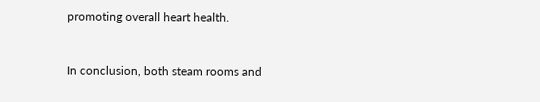promoting overall heart health.


In conclusion, both steam rooms and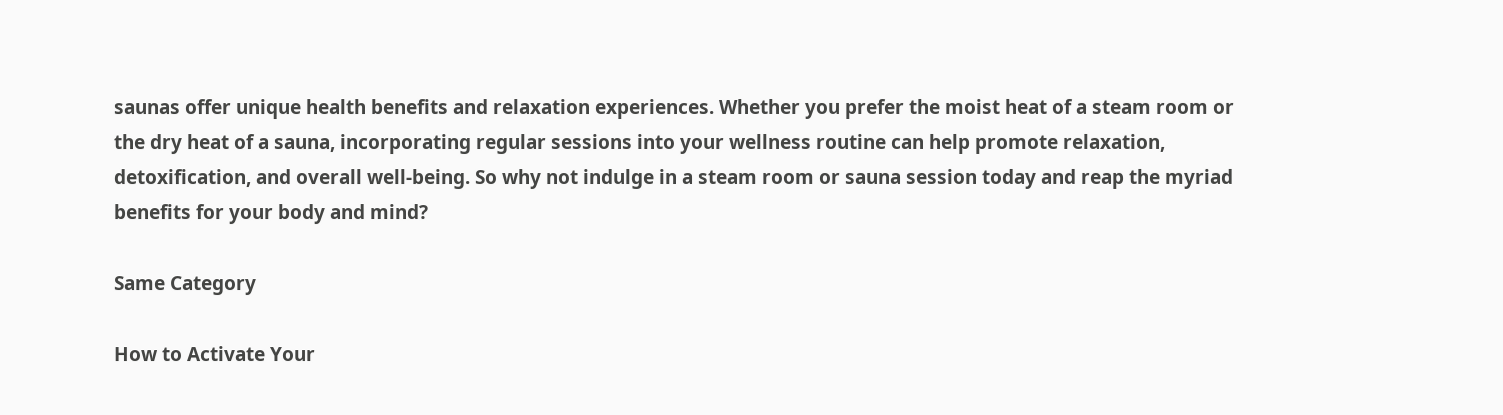saunas offer unique health benefits and relaxation experiences. Whether you prefer the moist heat of a steam room or the dry heat of a sauna, incorporating regular sessions into your wellness routine can help promote relaxation, detoxification, and overall well-being. So why not indulge in a steam room or sauna session today and reap the myriad benefits for your body and mind?

Same Category

How to Activate Your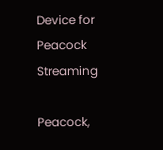Device for Peacock Streaming

Peacock,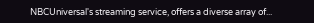NBCUniversal's streaming service, offers a diverse array of...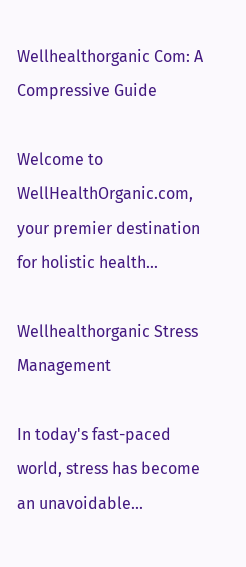Wellhealthorganic Com: A Compressive Guide

Welcome to WellHealthOrganic.com, your premier destination for holistic health...

Wellhealthorganic Stress Management

In today's fast-paced world, stress has become an unavoidable...